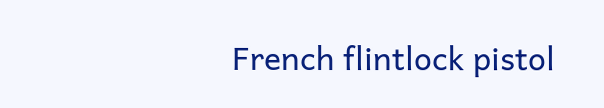French flintlock pistol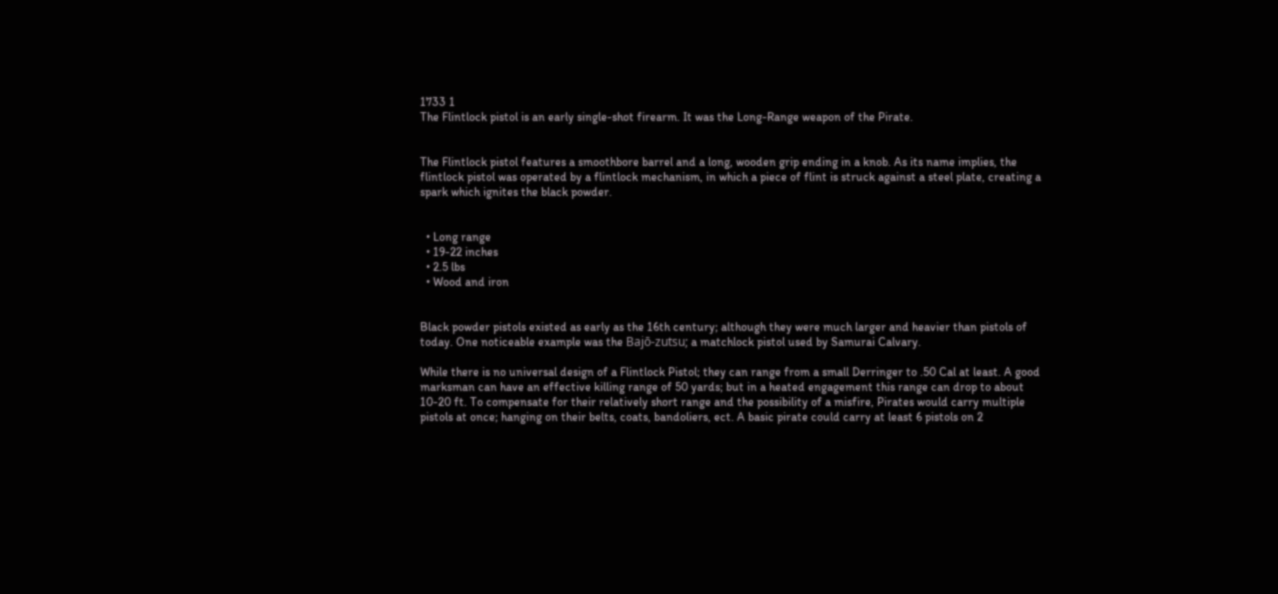1733 1
The Flintlock pistol is an early single-shot firearm. It was the Long-Range weapon of the Pirate.


The Flintlock pistol features a smoothbore barrel and a long, wooden grip ending in a knob. As its name implies, the flintlock pistol was operated by a flintlock mechanism, in which a piece of flint is struck against a steel plate, creating a spark which ignites the black powder.


  • Long range
  • 19-22 inches
  • 2.5 lbs
  • Wood and iron


Black powder pistols existed as early as the 16th century; although they were much larger and heavier than pistols of today. One noticeable example was the Bajō-zutsu; a matchlock pistol used by Samurai Calvary.

While there is no universal design of a Flintlock Pistol; they can range from a small Derringer to .50 Cal at least. A good marksman can have an effective killing range of 50 yards; but in a heated engagement this range can drop to about 10-20 ft. To compensate for their relatively short range and the possibility of a misfire, Pirates would carry multiple pistols at once; hanging on their belts, coats, bandoliers, ect. A basic pirate could carry at least 6 pistols on 2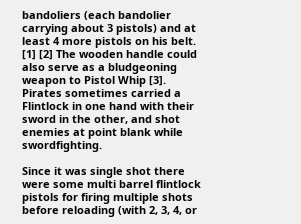bandoliers (each bandolier carrying about 3 pistols) and at least 4 more pistols on his belt. [1] [2] The wooden handle could also serve as a bludgeoning weapon to Pistol Whip [3]. Pirates sometimes carried a Flintlock in one hand with their sword in the other, and shot enemies at point blank while swordfighting.

Since it was single shot there were some multi barrel flintlock pistols for firing multiple shots before reloading (with 2, 3, 4, or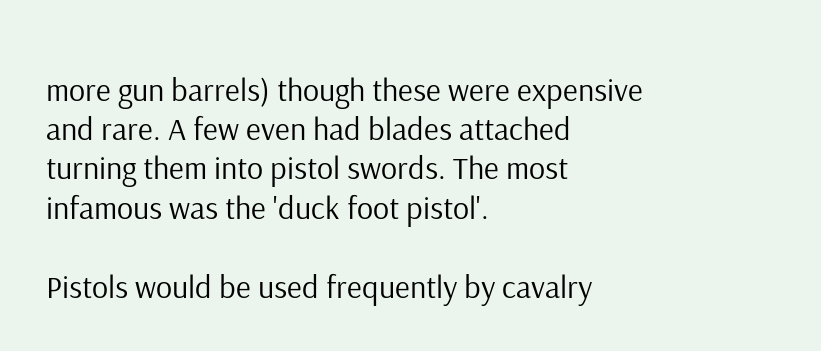more gun barrels) though these were expensive and rare. A few even had blades attached turning them into pistol swords. The most infamous was the 'duck foot pistol'.

Pistols would be used frequently by cavalry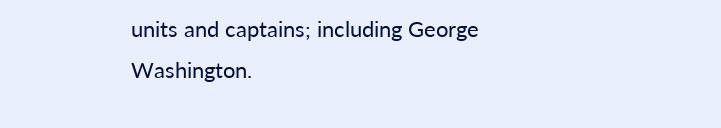units and captains; including George Washington.